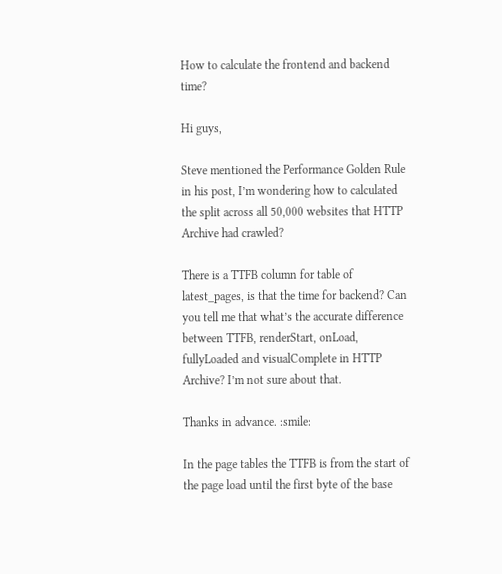How to calculate the frontend and backend time?

Hi guys,

Steve mentioned the Performance Golden Rule in his post, I’m wondering how to calculated the split across all 50,000 websites that HTTP Archive had crawled?

There is a TTFB column for table of latest_pages, is that the time for backend? Can you tell me that what’s the accurate difference between TTFB, renderStart, onLoad, fullyLoaded and visualComplete in HTTP Archive? I’m not sure about that.

Thanks in advance. :smile:

In the page tables the TTFB is from the start of the page load until the first byte of the base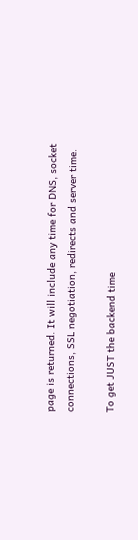page is returned. It will include any time for DNS, socket connections, SSL negotiation, redirects and server time.

To get JUST the backend time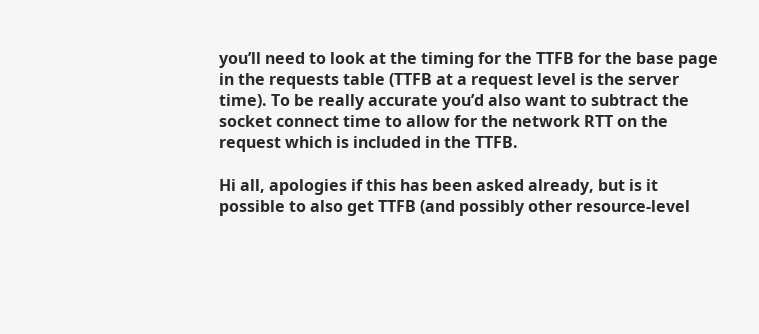you’ll need to look at the timing for the TTFB for the base page in the requests table (TTFB at a request level is the server time). To be really accurate you’d also want to subtract the socket connect time to allow for the network RTT on the request which is included in the TTFB.

Hi all, apologies if this has been asked already, but is it possible to also get TTFB (and possibly other resource-level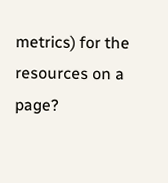metrics) for the resources on a page?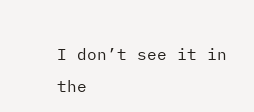I don’t see it in the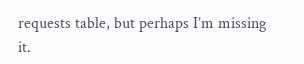requests table, but perhaps I’m missing it.